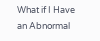What if I Have an Abnormal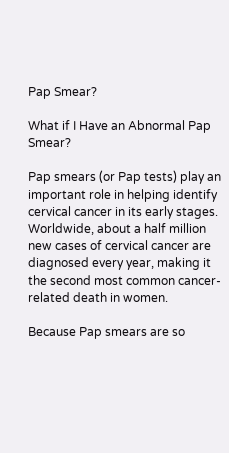Pap Smear?

What if I Have an Abnormal Pap Smear?

Pap smears (or Pap tests) play an important role in helping identify cervical cancer in its early stages. Worldwide, about a half million new cases of cervical cancer are diagnosed every year, making it the second most common cancer-related death in women.

Because Pap smears are so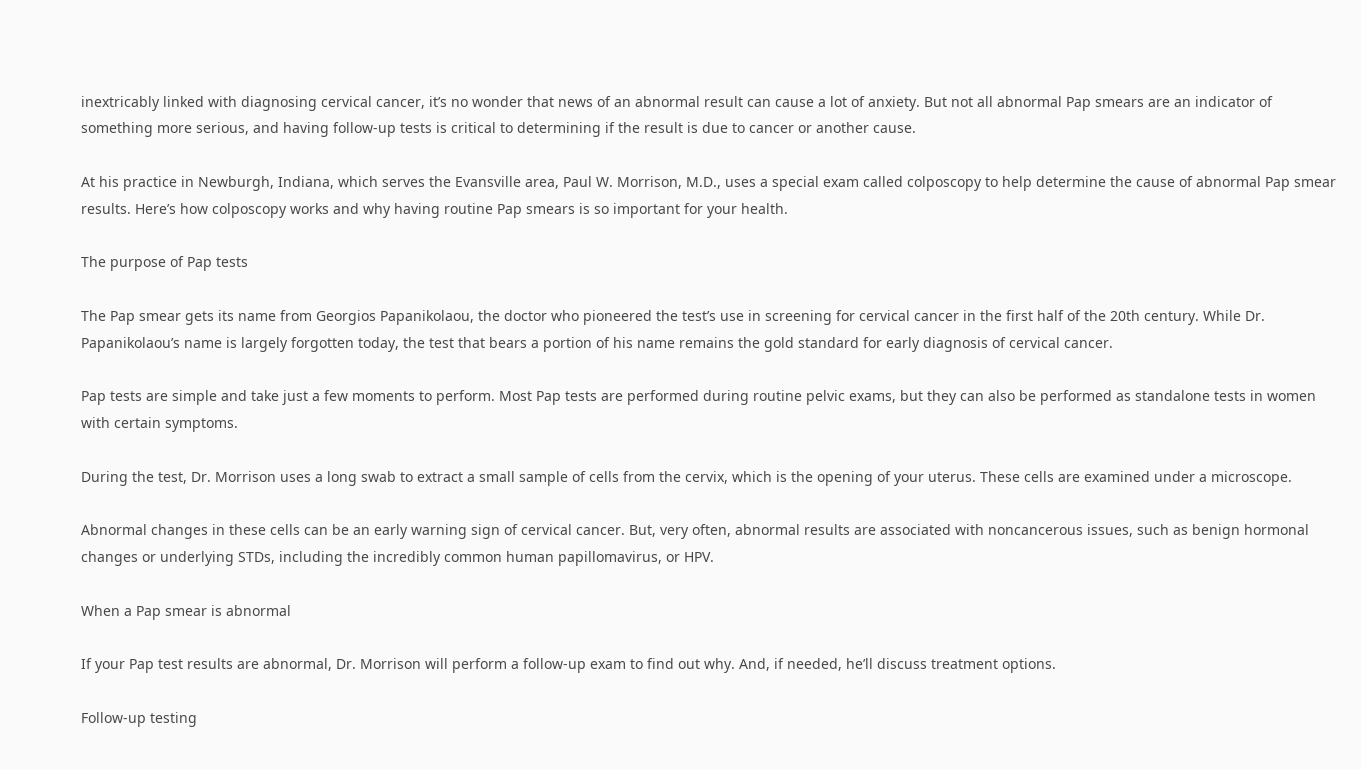inextricably linked with diagnosing cervical cancer, it’s no wonder that news of an abnormal result can cause a lot of anxiety. But not all abnormal Pap smears are an indicator of something more serious, and having follow-up tests is critical to determining if the result is due to cancer or another cause.

At his practice in Newburgh, Indiana, which serves the Evansville area, Paul W. Morrison, M.D., uses a special exam called colposcopy to help determine the cause of abnormal Pap smear results. Here’s how colposcopy works and why having routine Pap smears is so important for your health.

The purpose of Pap tests

The Pap smear gets its name from Georgios Papanikolaou, the doctor who pioneered the test’s use in screening for cervical cancer in the first half of the 20th century. While Dr. Papanikolaou’s name is largely forgotten today, the test that bears a portion of his name remains the gold standard for early diagnosis of cervical cancer.

Pap tests are simple and take just a few moments to perform. Most Pap tests are performed during routine pelvic exams, but they can also be performed as standalone tests in women with certain symptoms.

During the test, Dr. Morrison uses a long swab to extract a small sample of cells from the cervix, which is the opening of your uterus. These cells are examined under a microscope.

Abnormal changes in these cells can be an early warning sign of cervical cancer. But, very often, abnormal results are associated with noncancerous issues, such as benign hormonal changes or underlying STDs, including the incredibly common human papillomavirus, or HPV.

When a Pap smear is abnormal

If your Pap test results are abnormal, Dr. Morrison will perform a follow-up exam to find out why. And, if needed, he’ll discuss treatment options.

Follow-up testing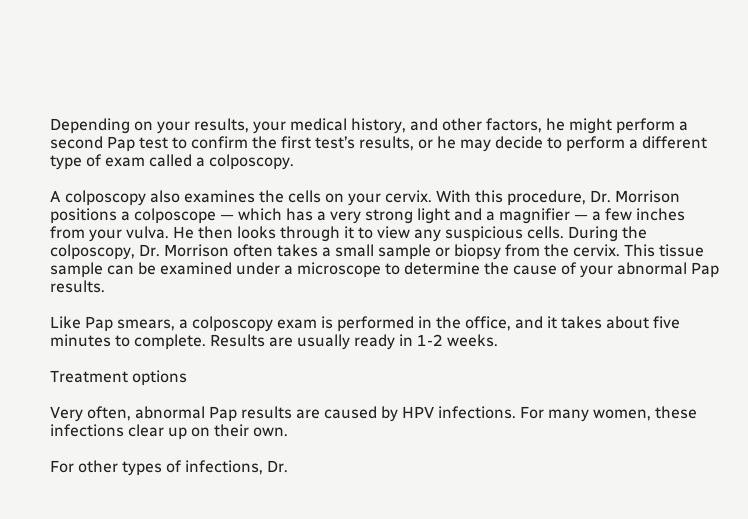Depending on your results, your medical history, and other factors, he might perform a second Pap test to confirm the first test’s results, or he may decide to perform a different type of exam called a colposcopy.

A colposcopy also examines the cells on your cervix. With this procedure, Dr. Morrison positions a colposcope — which has a very strong light and a magnifier — a few inches from your vulva. He then looks through it to view any suspicious cells. During the colposcopy, Dr. Morrison often takes a small sample or biopsy from the cervix. This tissue sample can be examined under a microscope to determine the cause of your abnormal Pap results.

Like Pap smears, a colposcopy exam is performed in the office, and it takes about five minutes to complete. Results are usually ready in 1-2 weeks.

Treatment options

Very often, abnormal Pap results are caused by HPV infections. For many women, these infections clear up on their own.

For other types of infections, Dr.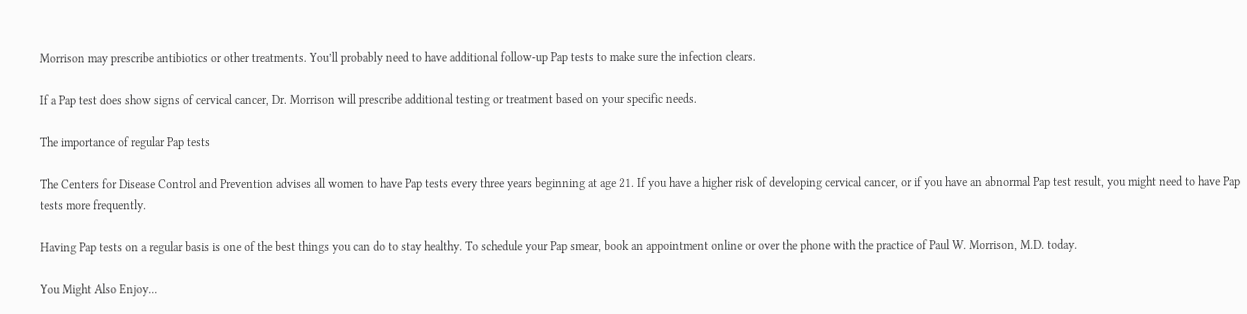Morrison may prescribe antibiotics or other treatments. You’ll probably need to have additional follow-up Pap tests to make sure the infection clears.

If a Pap test does show signs of cervical cancer, Dr. Morrison will prescribe additional testing or treatment based on your specific needs.

The importance of regular Pap tests

The Centers for Disease Control and Prevention advises all women to have Pap tests every three years beginning at age 21. If you have a higher risk of developing cervical cancer, or if you have an abnormal Pap test result, you might need to have Pap tests more frequently.

Having Pap tests on a regular basis is one of the best things you can do to stay healthy. To schedule your Pap smear, book an appointment online or over the phone with the practice of Paul W. Morrison, M.D. today.

You Might Also Enjoy...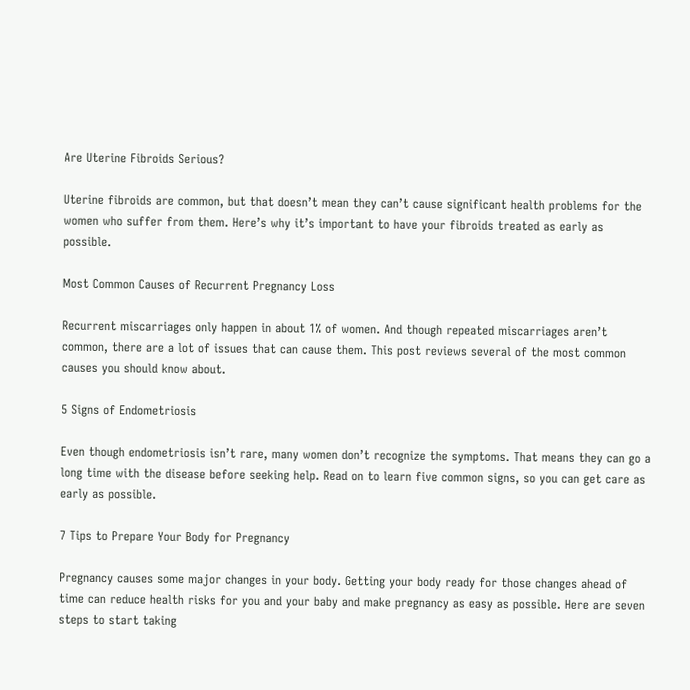Are Uterine Fibroids Serious?

Uterine fibroids are common, but that doesn’t mean they can’t cause significant health problems for the women who suffer from them. Here’s why it’s important to have your fibroids treated as early as possible.

Most Common Causes of Recurrent Pregnancy Loss

Recurrent miscarriages only happen in about 1% of women. And though repeated miscarriages aren’t common, there are a lot of issues that can cause them. This post reviews several of the most common causes you should know about.

5 Signs of Endometriosis

Even though endometriosis isn’t rare, many women don’t recognize the symptoms. That means they can go a long time with the disease before seeking help. Read on to learn five common signs, so you can get care as early as possible.

7 Tips to Prepare Your Body for Pregnancy

Pregnancy causes some major changes in your body. Getting your body ready for those changes ahead of time can reduce health risks for you and your baby and make pregnancy as easy as possible. Here are seven steps to start taking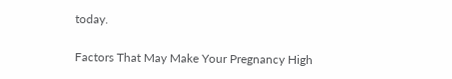today.

Factors That May Make Your Pregnancy High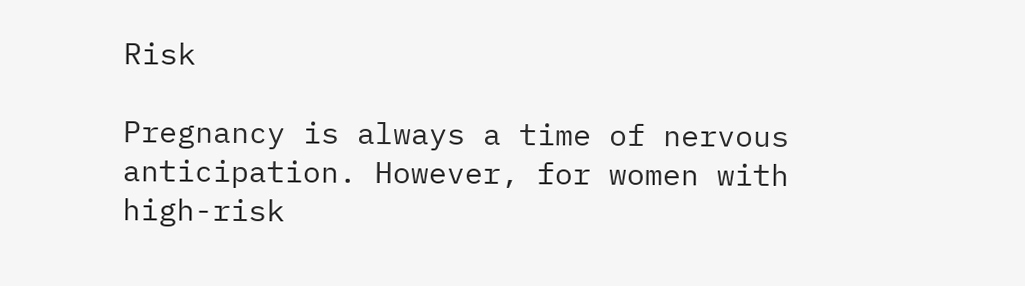Risk

Pregnancy is always a time of nervous anticipation. However, for women with high-risk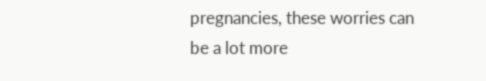pregnancies, these worries can be a lot more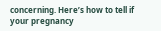concerning. Here’s how to tell if your pregnancy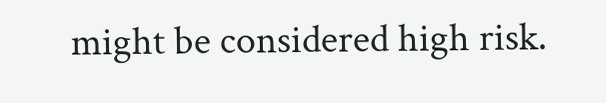might be considered high risk.